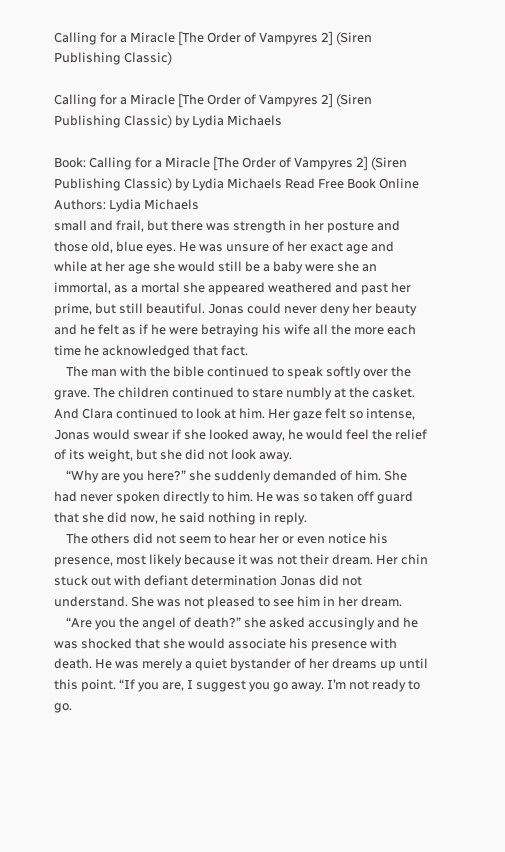Calling for a Miracle [The Order of Vampyres 2] (Siren Publishing Classic)

Calling for a Miracle [The Order of Vampyres 2] (Siren Publishing Classic) by Lydia Michaels

Book: Calling for a Miracle [The Order of Vampyres 2] (Siren Publishing Classic) by Lydia Michaels Read Free Book Online
Authors: Lydia Michaels
small and frail, but there was strength in her posture and those old, blue eyes. He was unsure of her exact age and while at her age she would still be a baby were she an immortal, as a mortal she appeared weathered and past her prime, but still beautiful. Jonas could never deny her beauty and he felt as if he were betraying his wife all the more each time he acknowledged that fact.
    The man with the bible continued to speak softly over the grave. The children continued to stare numbly at the casket. And Clara continued to look at him. Her gaze felt so intense, Jonas would swear if she looked away, he would feel the relief of its weight, but she did not look away.
    “Why are you here?” she suddenly demanded of him. She had never spoken directly to him. He was so taken off guard that she did now, he said nothing in reply.
    The others did not seem to hear her or even notice his presence, most likely because it was not their dream. Her chin stuck out with defiant determination Jonas did not understand. She was not pleased to see him in her dream.
    “Are you the angel of death?” she asked accusingly and he was shocked that she would associate his presence with death. He was merely a quiet bystander of her dreams up until this point. “If you are, I suggest you go away. I’m not ready to go.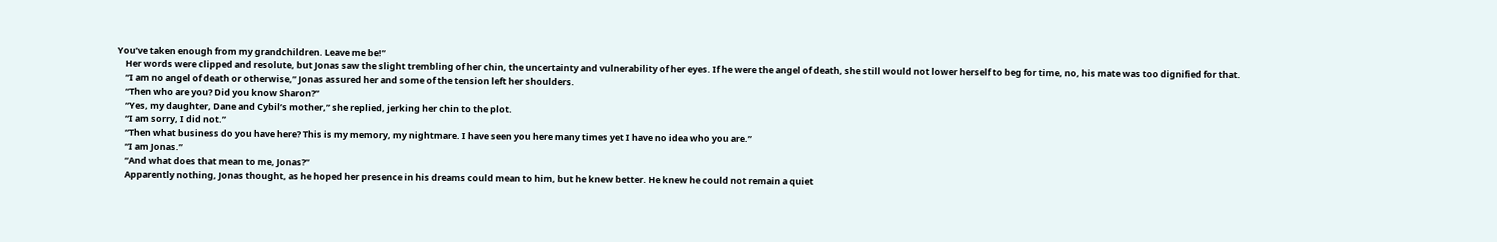You’ve taken enough from my grandchildren. Leave me be!”
    Her words were clipped and resolute, but Jonas saw the slight trembling of her chin, the uncertainty and vulnerability of her eyes. If he were the angel of death, she still would not lower herself to beg for time, no, his mate was too dignified for that.
    “I am no angel of death or otherwise,” Jonas assured her and some of the tension left her shoulders.
    “Then who are you? Did you know Sharon?”
    “Yes, my daughter, Dane and Cybil’s mother,” she replied, jerking her chin to the plot.
    “I am sorry, I did not.”
    “Then what business do you have here? This is my memory, my nightmare. I have seen you here many times yet I have no idea who you are.”
    “I am Jonas.”
    “And what does that mean to me, Jonas?”
    Apparently nothing, Jonas thought, as he hoped her presence in his dreams could mean to him, but he knew better. He knew he could not remain a quiet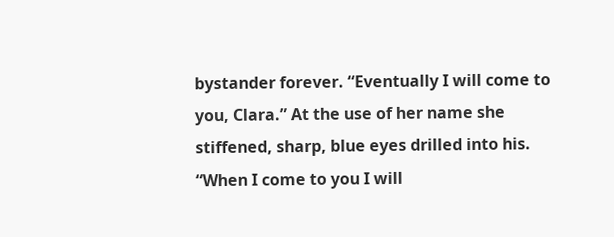bystander forever. “Eventually I will come to you, Clara.” At the use of her name she stiffened, sharp, blue eyes drilled into his. “When I come to you I will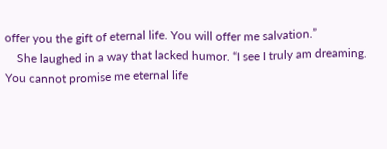offer you the gift of eternal life. You will offer me salvation.”
    She laughed in a way that lacked humor. “I see I truly am dreaming. You cannot promise me eternal life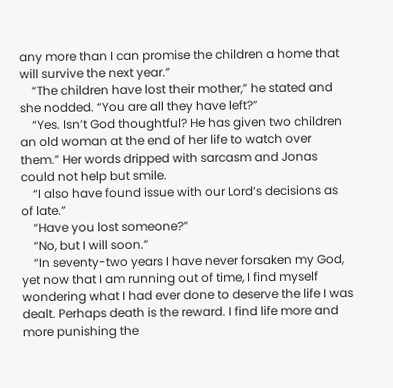any more than I can promise the children a home that will survive the next year.”
    “The children have lost their mother,” he stated and she nodded. “You are all they have left?”
    “Yes. Isn’t God thoughtful? He has given two children an old woman at the end of her life to watch over them.” Her words dripped with sarcasm and Jonas could not help but smile.
    “I also have found issue with our Lord’s decisions as of late.”
    “Have you lost someone?”
    “No, but I will soon.”
    “In seventy-two years I have never forsaken my God, yet now that I am running out of time, I find myself wondering what I had ever done to deserve the life I was dealt. Perhaps death is the reward. I find life more and more punishing the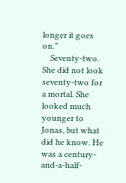longer it goes on.”
    Seventy-two. She did not look seventy-two for a mortal. She looked much younger to Jonas, but what did he know. He was a century-and-a-half-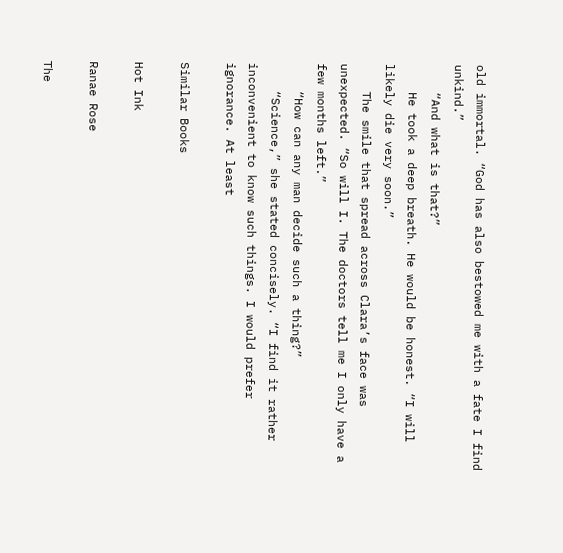old immortal. “God has also bestowed me with a fate I find unkind.”
    “And what is that?”
    He took a deep breath. He would be honest. “I will likely die very soon.”
    The smile that spread across Clara’s face was unexpected. “So will I. The doctors tell me I only have a few months left.”
    “How can any man decide such a thing?”
    “Science,” she stated concisely. “I find it rather inconvenient to know such things. I would prefer ignorance. At least

Similar Books

Hot Ink

Ranae Rose

The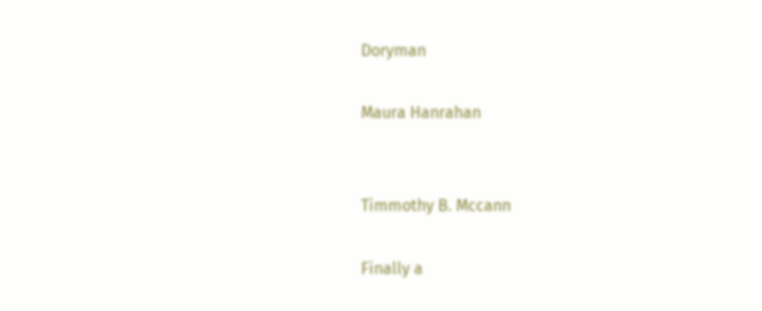Doryman

Maura Hanrahan


Timmothy B. Mccann

Finally a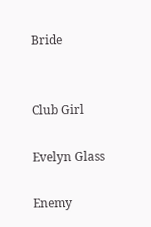Bride


Club Girl

Evelyn Glass

Enemy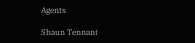Agents

Shaun Tennant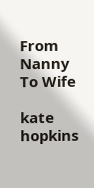From Nanny To Wife

kate hopkins